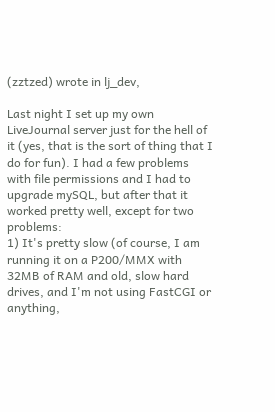(zztzed) wrote in lj_dev,

Last night I set up my own LiveJournal server just for the hell of it (yes, that is the sort of thing that I do for fun). I had a few problems with file permissions and I had to upgrade mySQL, but after that it worked pretty well, except for two problems:
1) It's pretty slow (of course, I am running it on a P200/MMX with 32MB of RAM and old, slow hard drives, and I'm not using FastCGI or anything,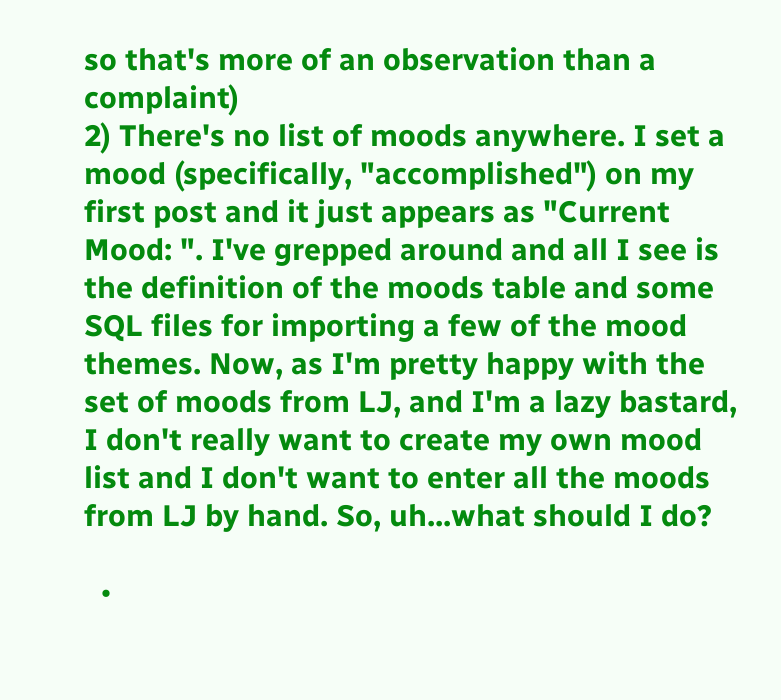so that's more of an observation than a complaint)
2) There's no list of moods anywhere. I set a mood (specifically, "accomplished") on my first post and it just appears as "Current Mood: ". I've grepped around and all I see is the definition of the moods table and some SQL files for importing a few of the mood themes. Now, as I'm pretty happy with the set of moods from LJ, and I'm a lazy bastard, I don't really want to create my own mood list and I don't want to enter all the moods from LJ by hand. So, uh...what should I do?

  •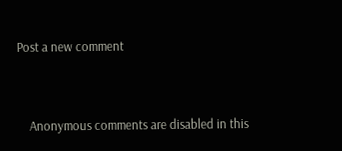Post a new comment


    Anonymous comments are disabled in this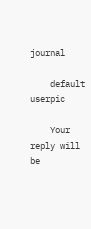journal

    default userpic

    Your reply will be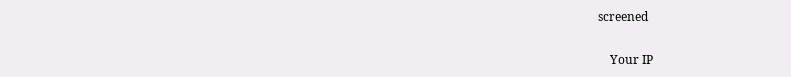screened

    Your IP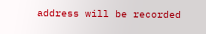address will be recorded